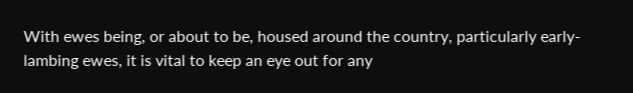With ewes being, or about to be, housed around the country, particularly early-lambing ewes, it is vital to keep an eye out for any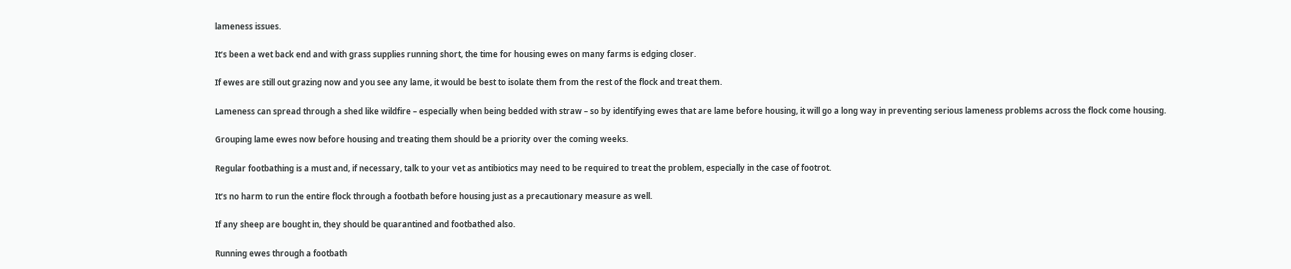lameness issues.

It’s been a wet back end and with grass supplies running short, the time for housing ewes on many farms is edging closer.

If ewes are still out grazing now and you see any lame, it would be best to isolate them from the rest of the flock and treat them.

Lameness can spread through a shed like wildfire – especially when being bedded with straw – so by identifying ewes that are lame before housing, it will go a long way in preventing serious lameness problems across the flock come housing.

Grouping lame ewes now before housing and treating them should be a priority over the coming weeks.

Regular footbathing is a must and, if necessary, talk to your vet as antibiotics may need to be required to treat the problem, especially in the case of footrot.

It’s no harm to run the entire flock through a footbath before housing just as a precautionary measure as well.

If any sheep are bought in, they should be quarantined and footbathed also.

Running ewes through a footbath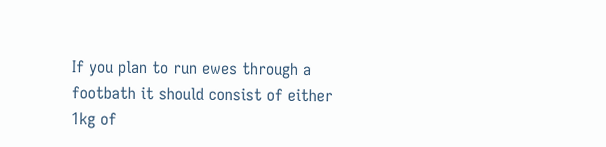If you plan to run ewes through a footbath it should consist of either 1kg of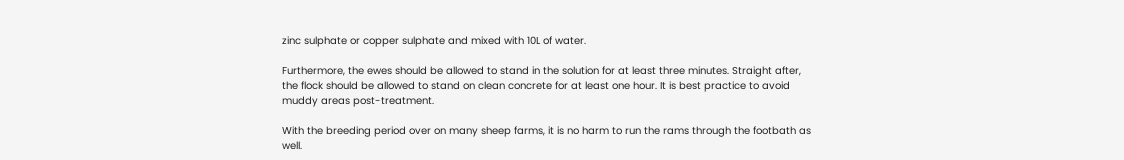zinc sulphate or copper sulphate and mixed with 10L of water.

Furthermore, the ewes should be allowed to stand in the solution for at least three minutes. Straight after, the flock should be allowed to stand on clean concrete for at least one hour. It is best practice to avoid muddy areas post-treatment.

With the breeding period over on many sheep farms, it is no harm to run the rams through the footbath as well.